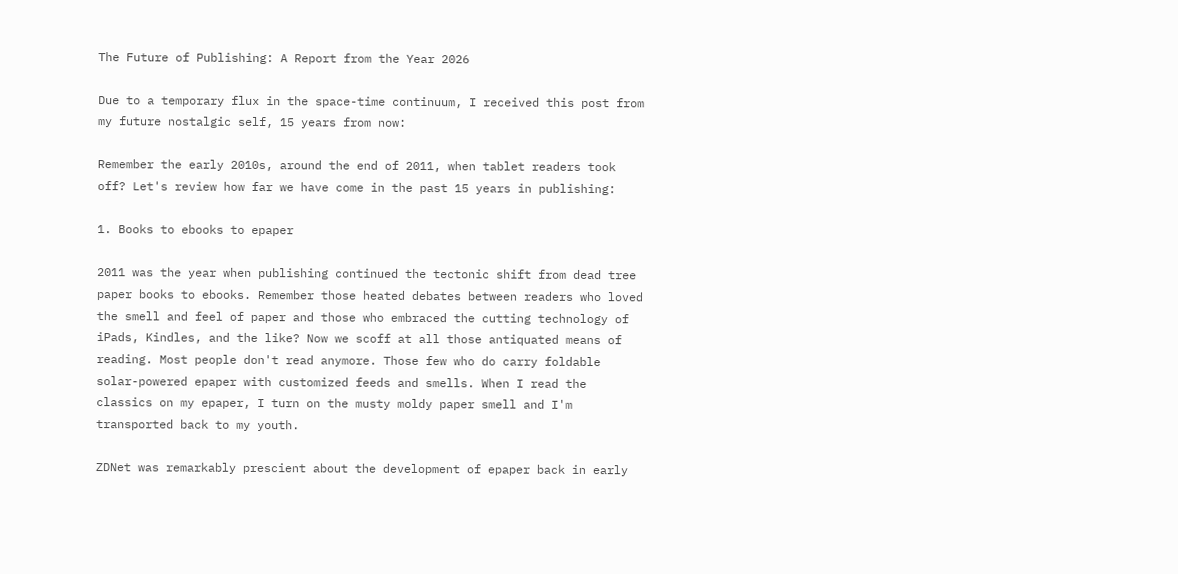The Future of Publishing: A Report from the Year 2026

Due to a temporary flux in the space-time continuum, I received this post from my future nostalgic self, 15 years from now:

Remember the early 2010s, around the end of 2011, when tablet readers took off? Let's review how far we have come in the past 15 years in publishing:

1. Books to ebooks to epaper

2011 was the year when publishing continued the tectonic shift from dead tree paper books to ebooks. Remember those heated debates between readers who loved the smell and feel of paper and those who embraced the cutting technology of iPads, Kindles, and the like? Now we scoff at all those antiquated means of reading. Most people don't read anymore. Those few who do carry foldable solar-powered epaper with customized feeds and smells. When I read the classics on my epaper, I turn on the musty moldy paper smell and I'm transported back to my youth.

ZDNet was remarkably prescient about the development of epaper back in early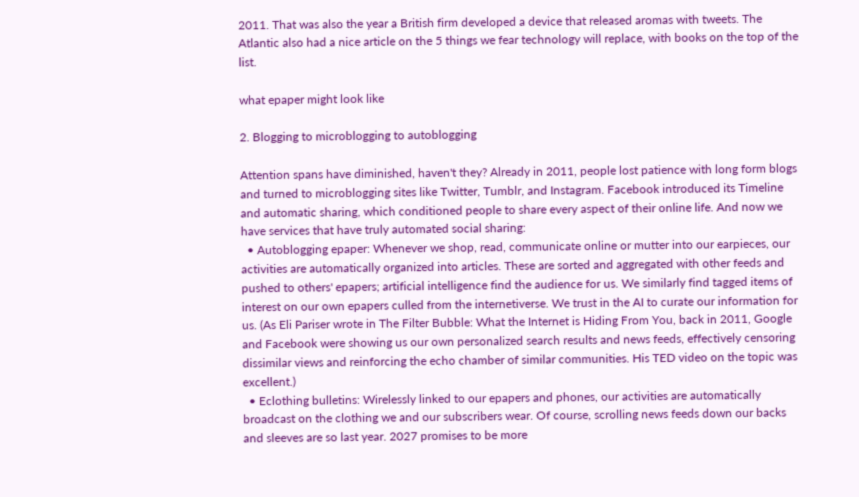2011. That was also the year a British firm developed a device that released aromas with tweets. The Atlantic also had a nice article on the 5 things we fear technology will replace, with books on the top of the list.

what epaper might look like

2. Blogging to microblogging to autoblogging

Attention spans have diminished, haven't they? Already in 2011, people lost patience with long form blogs and turned to microblogging sites like Twitter, Tumblr, and Instagram. Facebook introduced its Timeline and automatic sharing, which conditioned people to share every aspect of their online life. And now we have services that have truly automated social sharing:
  • Autoblogging epaper: Whenever we shop, read, communicate online or mutter into our earpieces, our activities are automatically organized into articles. These are sorted and aggregated with other feeds and pushed to others' epapers; artificial intelligence find the audience for us. We similarly find tagged items of interest on our own epapers culled from the internetiverse. We trust in the AI to curate our information for us. (As Eli Pariser wrote in The Filter Bubble: What the Internet is Hiding From You, back in 2011, Google and Facebook were showing us our own personalized search results and news feeds, effectively censoring dissimilar views and reinforcing the echo chamber of similar communities. His TED video on the topic was excellent.)
  • Eclothing bulletins: Wirelessly linked to our epapers and phones, our activities are automatically broadcast on the clothing we and our subscribers wear. Of course, scrolling news feeds down our backs and sleeves are so last year. 2027 promises to be more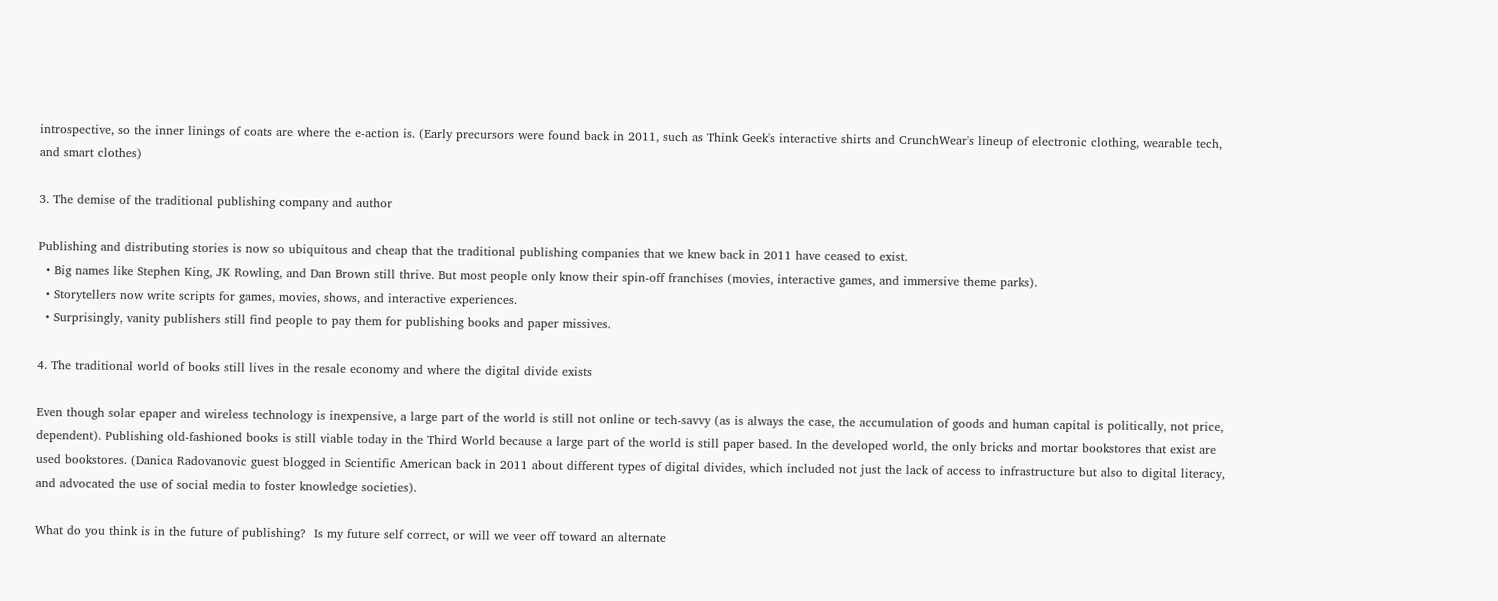introspective, so the inner linings of coats are where the e-action is. (Early precursors were found back in 2011, such as Think Geek's interactive shirts and CrunchWear's lineup of electronic clothing, wearable tech, and smart clothes)

3. The demise of the traditional publishing company and author

Publishing and distributing stories is now so ubiquitous and cheap that the traditional publishing companies that we knew back in 2011 have ceased to exist.
  • Big names like Stephen King, JK Rowling, and Dan Brown still thrive. But most people only know their spin-off franchises (movies, interactive games, and immersive theme parks).
  • Storytellers now write scripts for games, movies, shows, and interactive experiences.
  • Surprisingly, vanity publishers still find people to pay them for publishing books and paper missives.

4. The traditional world of books still lives in the resale economy and where the digital divide exists

Even though solar epaper and wireless technology is inexpensive, a large part of the world is still not online or tech-savvy (as is always the case, the accumulation of goods and human capital is politically, not price, dependent). Publishing old-fashioned books is still viable today in the Third World because a large part of the world is still paper based. In the developed world, the only bricks and mortar bookstores that exist are used bookstores. (Danica Radovanovic guest blogged in Scientific American back in 2011 about different types of digital divides, which included not just the lack of access to infrastructure but also to digital literacy, and advocated the use of social media to foster knowledge societies).

What do you think is in the future of publishing?  Is my future self correct, or will we veer off toward an alternate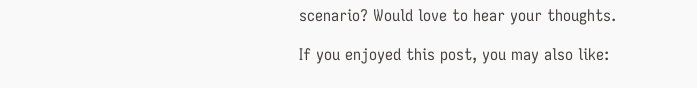scenario? Would love to hear your thoughts.

If you enjoyed this post, you may also like: